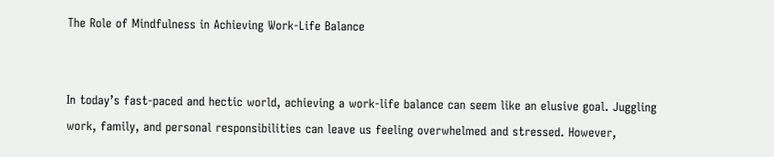The Role of Mindfulness in Achieving Work-Life Balance


In today’s fast-paced and hectic world, achieving a work-life balance can seem like an elusive goal. Juggling work, family, and personal responsibilities can leave us feeling overwhelmed and stressed. However,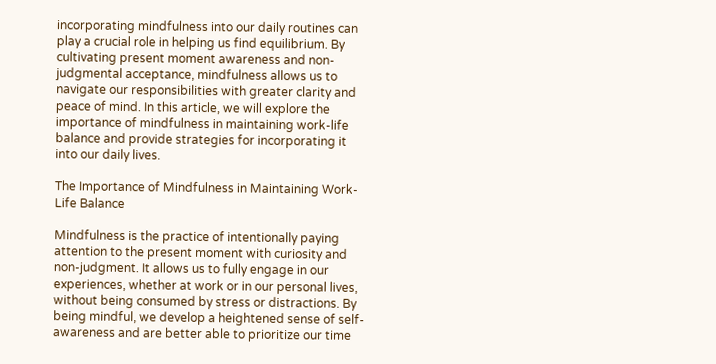incorporating mindfulness into our daily routines can play a crucial role in helping us find equilibrium. By cultivating present moment awareness and non-judgmental acceptance, mindfulness allows us to navigate our responsibilities with greater clarity and peace of mind. In this article, we will explore the importance of mindfulness in maintaining work-life balance and provide strategies for incorporating it into our daily lives.

The Importance of Mindfulness in Maintaining Work-Life Balance

Mindfulness is the practice of intentionally paying attention to the present moment with curiosity and non-judgment. It allows us to fully engage in our experiences, whether at work or in our personal lives, without being consumed by stress or distractions. By being mindful, we develop a heightened sense of self-awareness and are better able to prioritize our time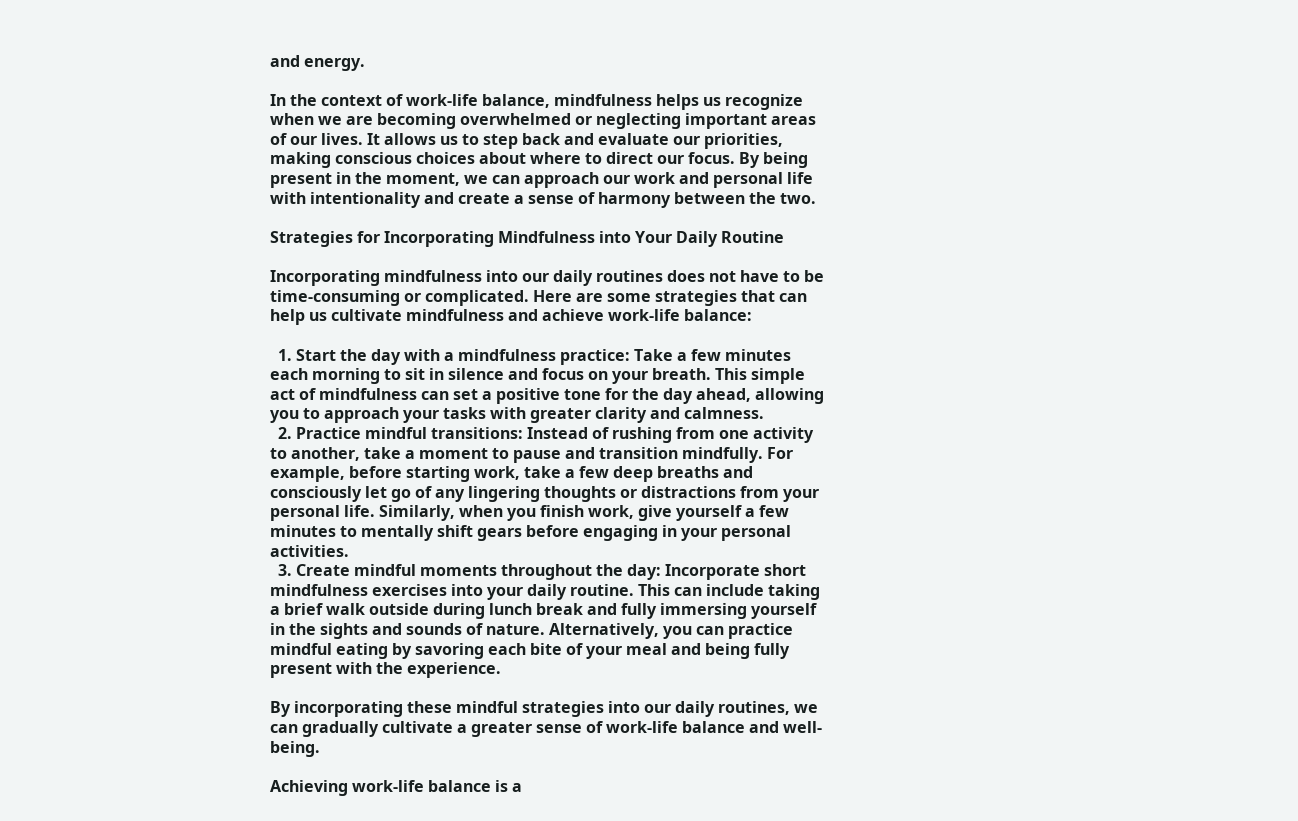and energy.

In the context of work-life balance, mindfulness helps us recognize when we are becoming overwhelmed or neglecting important areas of our lives. It allows us to step back and evaluate our priorities, making conscious choices about where to direct our focus. By being present in the moment, we can approach our work and personal life with intentionality and create a sense of harmony between the two.

Strategies for Incorporating Mindfulness into Your Daily Routine

Incorporating mindfulness into our daily routines does not have to be time-consuming or complicated. Here are some strategies that can help us cultivate mindfulness and achieve work-life balance:

  1. Start the day with a mindfulness practice: Take a few minutes each morning to sit in silence and focus on your breath. This simple act of mindfulness can set a positive tone for the day ahead, allowing you to approach your tasks with greater clarity and calmness.
  2. Practice mindful transitions: Instead of rushing from one activity to another, take a moment to pause and transition mindfully. For example, before starting work, take a few deep breaths and consciously let go of any lingering thoughts or distractions from your personal life. Similarly, when you finish work, give yourself a few minutes to mentally shift gears before engaging in your personal activities.
  3. Create mindful moments throughout the day: Incorporate short mindfulness exercises into your daily routine. This can include taking a brief walk outside during lunch break and fully immersing yourself in the sights and sounds of nature. Alternatively, you can practice mindful eating by savoring each bite of your meal and being fully present with the experience.

By incorporating these mindful strategies into our daily routines, we can gradually cultivate a greater sense of work-life balance and well-being.

Achieving work-life balance is a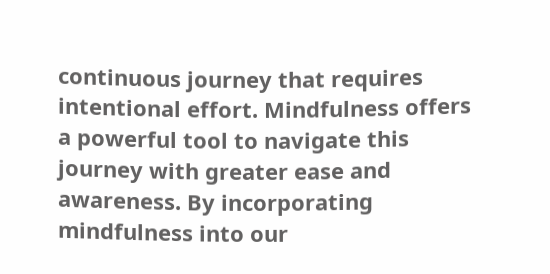continuous journey that requires intentional effort. Mindfulness offers a powerful tool to navigate this journey with greater ease and awareness. By incorporating mindfulness into our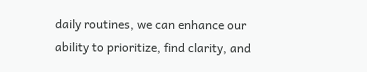daily routines, we can enhance our ability to prioritize, find clarity, and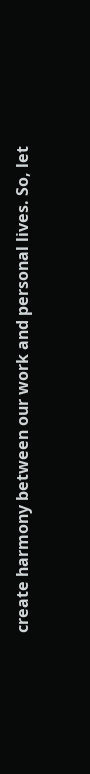create harmony between our work and personal lives. So, let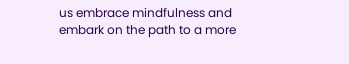us embrace mindfulness and embark on the path to a more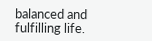balanced and fulfilling life.